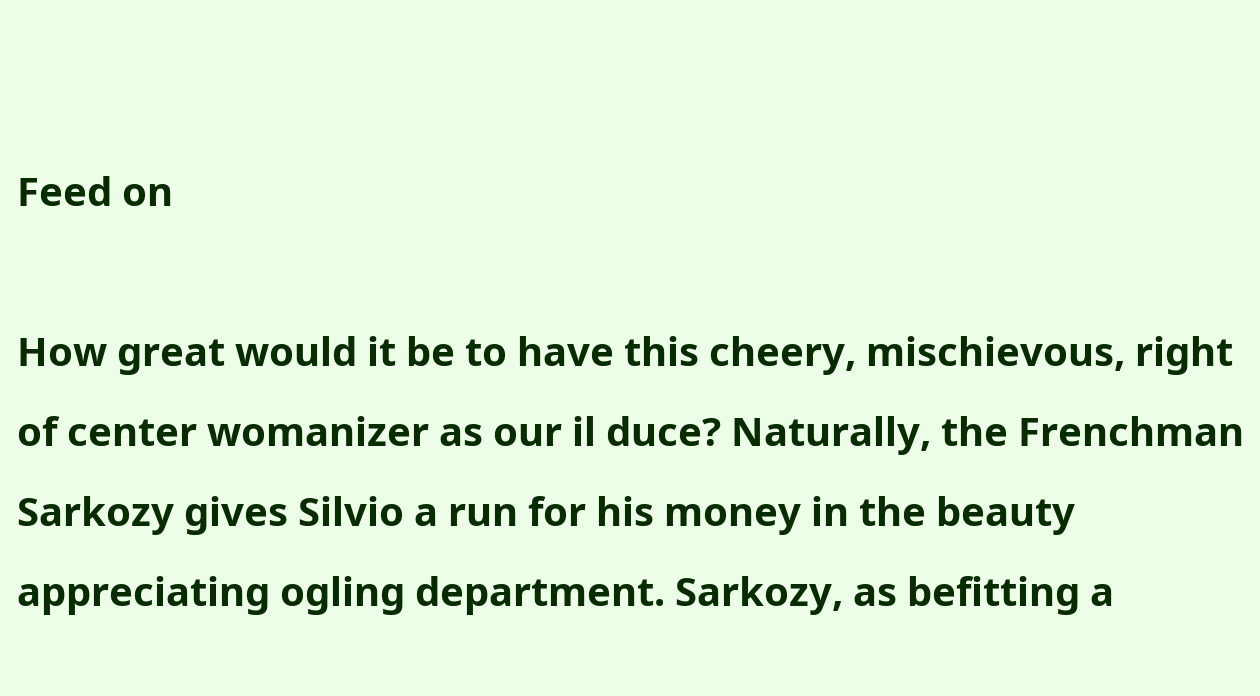Feed on

How great would it be to have this cheery, mischievous, right of center womanizer as our il duce? Naturally, the Frenchman Sarkozy gives Silvio a run for his money in the beauty appreciating ogling department. Sarkozy, as befitting a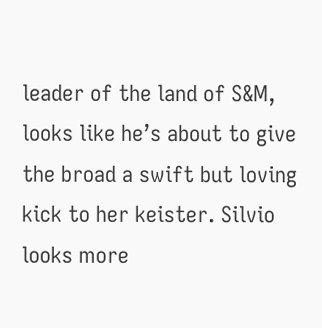leader of the land of S&M, looks like he’s about to give the broad a swift but loving kick to her keister. Silvio looks more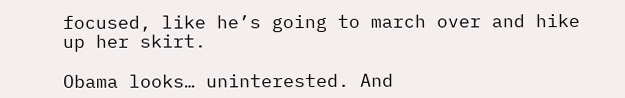focused, like he’s going to march over and hike up her skirt.

Obama looks… uninterested. And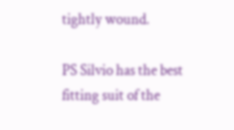tightly wound.

PS Silvio has the best fitting suit of the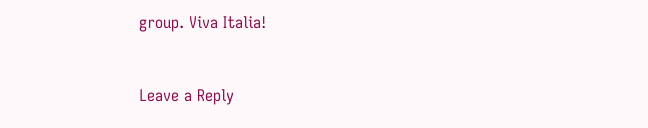group. Viva Italia!


Leave a Reply